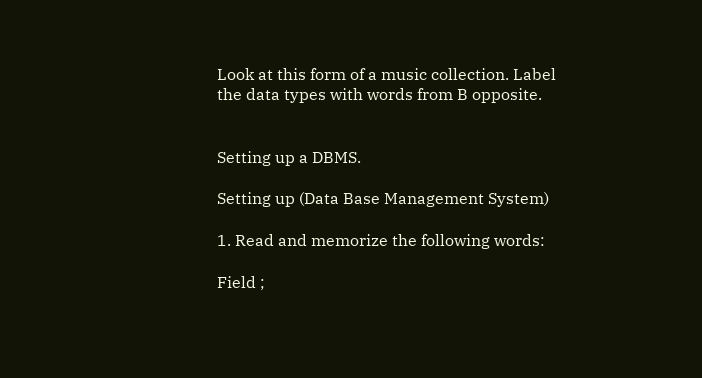Look at this form of a music collection. Label the data types with words from B opposite.


Setting up a DBMS.

Setting up (Data Base Management System)

1. Read and memorize the following words:

Field ;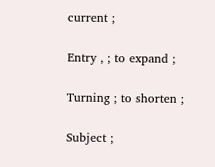current ;

Entry , ; to expand ;

Turning ; to shorten ;

Subject ;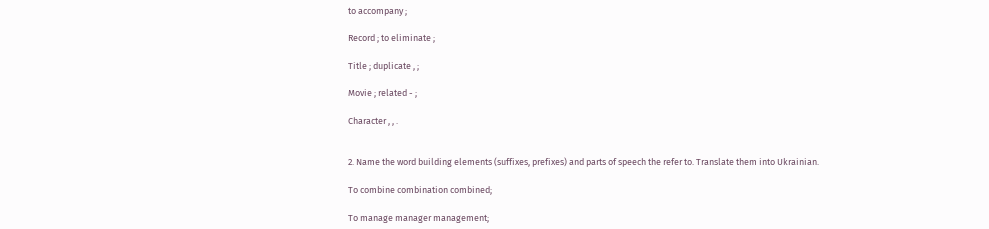to accompany ;

Record ; to eliminate ;

Title ; duplicate , ;

Movie ; related - ;

Character , , .


2. Name the word building elements (suffixes, prefixes) and parts of speech the refer to. Translate them into Ukrainian.

To combine combination combined;

To manage manager management;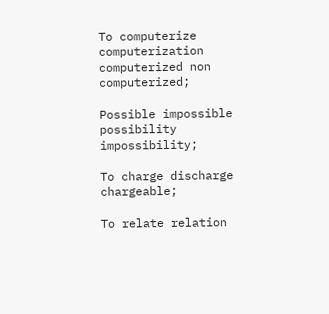To computerize computerization computerized non computerized;

Possible impossible possibility impossibility;

To charge discharge chargeable;

To relate relation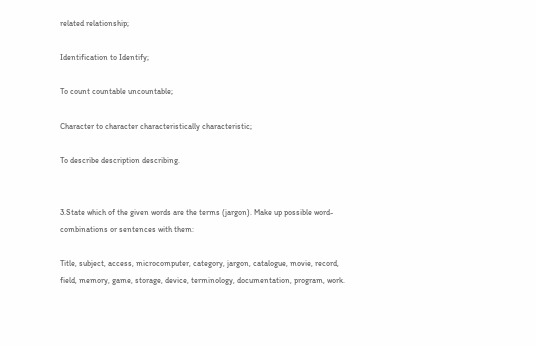related relationship;

Identification to Identify;

To count countable uncountable;

Character to character characteristically characteristic;

To describe description describing.


3.State which of the given words are the terms (jargon). Make up possible word-combinations or sentences with them:

Title, subject, access, microcomputer, category, jargon, catalogue, movie, record, field, memory, game, storage, device, terminology, documentation, program, work.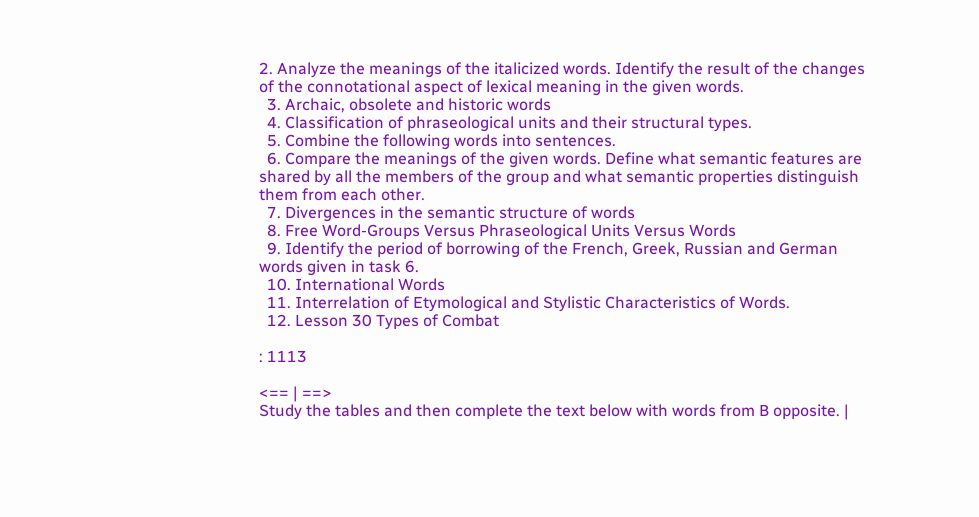2. Analyze the meanings of the italicized words. Identify the result of the changes of the connotational aspect of lexical meaning in the given words.
  3. Archaic, obsolete and historic words
  4. Classification of phraseological units and their structural types.
  5. Combine the following words into sentences.
  6. Compare the meanings of the given words. Define what semantic features are shared by all the members of the group and what semantic properties distinguish them from each other.
  7. Divergences in the semantic structure of words
  8. Free Word-Groups Versus Phraseological Units Versus Words
  9. Identify the period of borrowing of the French, Greek, Russian and German words given in task 6.
  10. International Words
  11. Interrelation of Etymological and Stylistic Characteristics of Words.
  12. Lesson 30 Types of Combat

: 1113

<== | ==>
Study the tables and then complete the text below with words from B opposite. |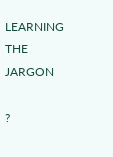LEARNING THE JARGON

?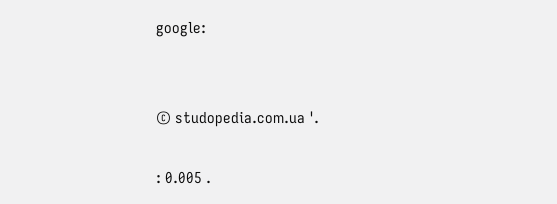google:


© studopedia.com.ua '.

: 0.005 .